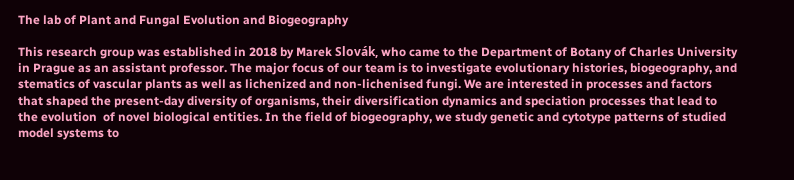The lab of Plant and Fungal Evolution and Biogeography

This research group was established in 2018 by Marek Slovák, who came to the Department of Botany of Charles University in Prague as an assistant professor. The major focus of our team is to investigate evolutionary histories, biogeography, and stematics of vascular plants as well as lichenized and non-lichenised fungi. We are interested in processes and factors that shaped the present-day diversity of organisms, their diversification dynamics and speciation processes that lead to the evolution  of novel biological entities. In the field of biogeography, we study genetic and cytotype patterns of studied model systems to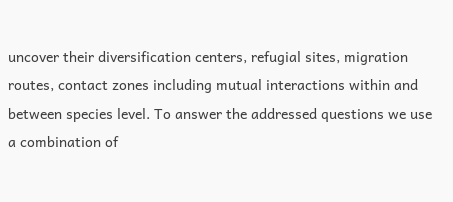uncover their diversification centers, refugial sites, migration routes, contact zones including mutual interactions within and between species level. To answer the addressed questions we use a combination of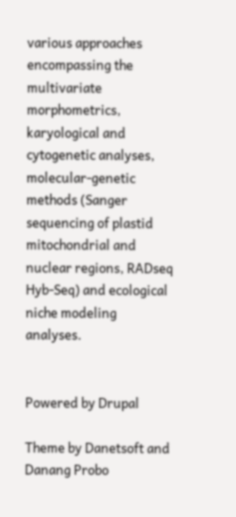various approaches encompassing the multivariate morphometrics, karyological and cytogenetic analyses, molecular-genetic methods (Sanger sequencing of plastid mitochondrial and nuclear regions, RADseq Hyb-Seq) and ecological niche modeling analyses.


Powered by Drupal

Theme by Danetsoft and Danang Probo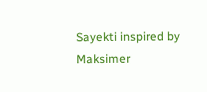Sayekti inspired by Maksimer